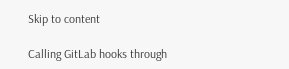Skip to content

Calling GitLab hooks through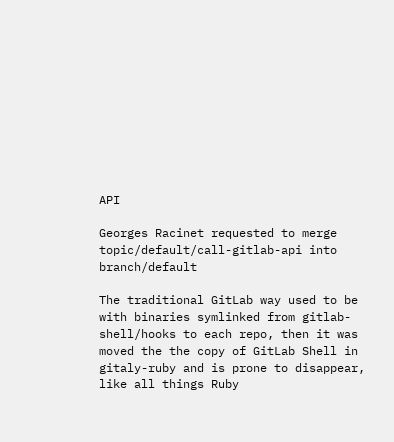API

Georges Racinet requested to merge topic/default/call-gitlab-api into branch/default

The traditional GitLab way used to be with binaries symlinked from gitlab-shell/hooks to each repo, then it was moved the the copy of GitLab Shell in gitaly-ruby and is prone to disappear, like all things Ruby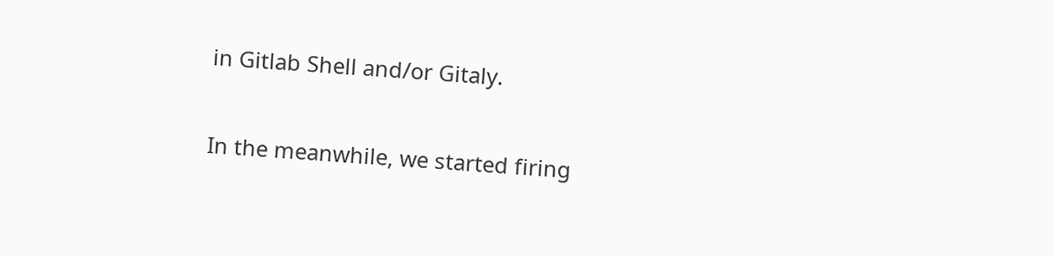in Gitlab Shell and/or Gitaly.

In the meanwhile, we started firing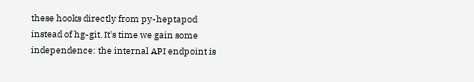these hooks directly from py-heptapod instead of hg-git. It's time we gain some independence: the internal API endpoint is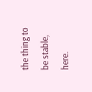the thing to be stable, here.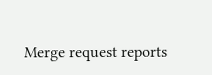Merge request reports